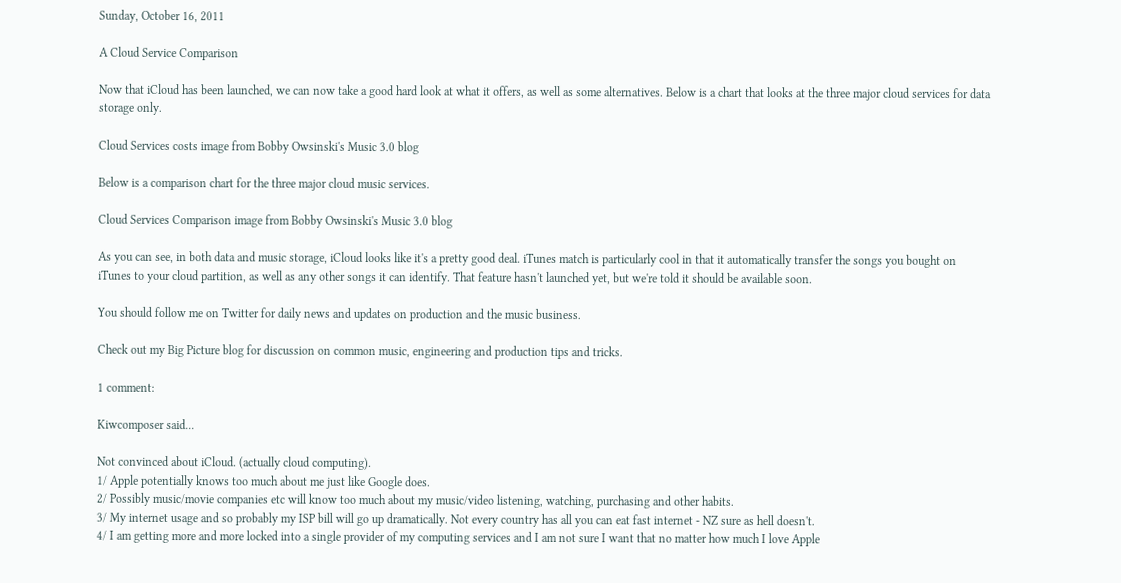Sunday, October 16, 2011

A Cloud Service Comparison

Now that iCloud has been launched, we can now take a good hard look at what it offers, as well as some alternatives. Below is a chart that looks at the three major cloud services for data storage only.

Cloud Services costs image from Bobby Owsinski's Music 3.0 blog

Below is a comparison chart for the three major cloud music services.

Cloud Services Comparison image from Bobby Owsinski's Music 3.0 blog

As you can see, in both data and music storage, iCloud looks like it's a pretty good deal. iTunes match is particularly cool in that it automatically transfer the songs you bought on iTunes to your cloud partition, as well as any other songs it can identify. That feature hasn't launched yet, but we're told it should be available soon.

You should follow me on Twitter for daily news and updates on production and the music business.

Check out my Big Picture blog for discussion on common music, engineering and production tips and tricks.

1 comment:

Kiwcomposer said...

Not convinced about iCloud. (actually cloud computing).
1/ Apple potentially knows too much about me just like Google does.
2/ Possibly music/movie companies etc will know too much about my music/video listening, watching, purchasing and other habits.
3/ My internet usage and so probably my ISP bill will go up dramatically. Not every country has all you can eat fast internet - NZ sure as hell doesn't.
4/ I am getting more and more locked into a single provider of my computing services and I am not sure I want that no matter how much I love Apple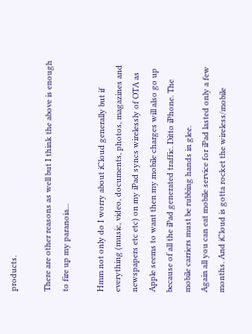products.

There are other reasons as well but I think the above is enough to fire up my paranoia...

Hmm not only do I worry about iCloud generally but if everything (music, video, documents, photos, magazines and newspapers etc etc) on my iPad syncs wirelessly of OTA as Apple seems to want then my mobile charges will also go up because of all the iPad generated traffic. Ditto iPhone. The mobile carriers must be rubbing hands in glee.
Again all you can eat mobile service for iPad lasted only a few months. And iCloud is gotta rocket the wireless/mobile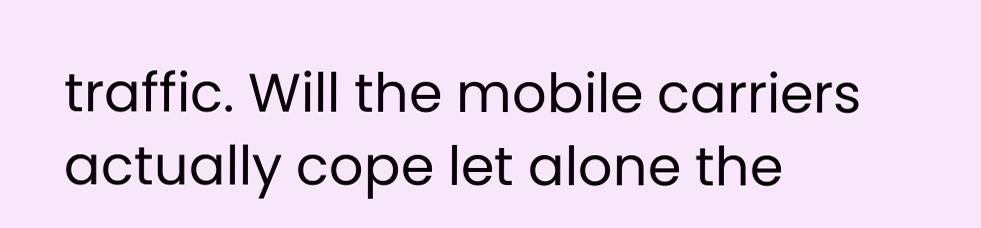traffic. Will the mobile carriers actually cope let alone the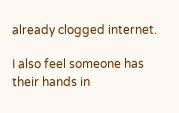already clogged internet.

I also feel someone has their hands in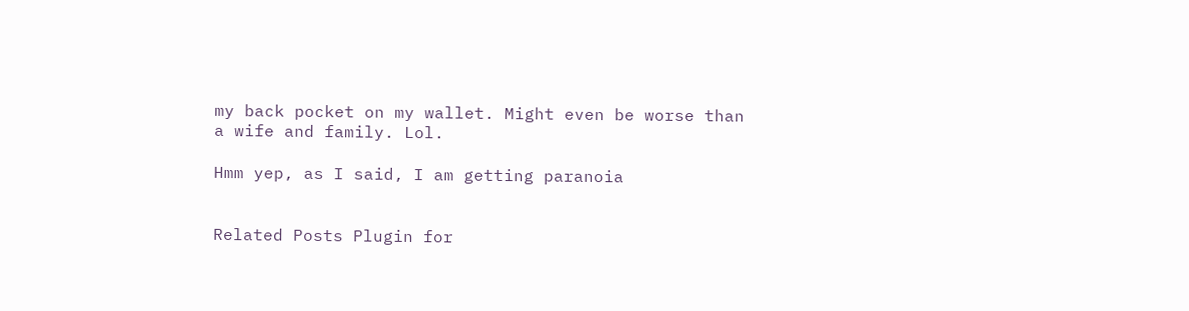my back pocket on my wallet. Might even be worse than a wife and family. Lol.

Hmm yep, as I said, I am getting paranoia


Related Posts Plugin for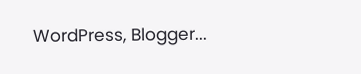WordPress, Blogger...